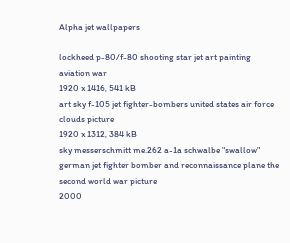Alpha jet wallpapers

lockheed p-80/f-80 shooting star jet art painting aviation war
1920 x 1416, 541 kB
art sky f-105 jet fighter-bombers united states air force clouds picture
1920 x 1312, 384 kB
sky messerschmitt me.262 a-1a schwalbe "swallow" german jet fighter bomber and reconnaissance plane the second world war picture
2000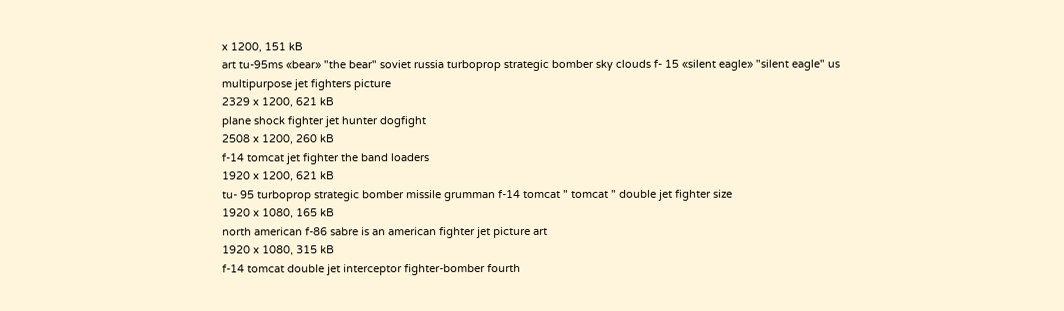x 1200, 151 kB
art tu-95ms «bear» "the bear" soviet russia turboprop strategic bomber sky clouds f- 15 «silent eagle» "silent eagle" us multipurpose jet fighters picture
2329 x 1200, 621 kB
plane shock fighter jet hunter dogfight
2508 x 1200, 260 kB
f-14 tomcat jet fighter the band loaders
1920 x 1200, 621 kB
tu- 95 turboprop strategic bomber missile grumman f-14 tomcat " tomcat " double jet fighter size
1920 x 1080, 165 kB
north american f-86 sabre is an american fighter jet picture art
1920 x 1080, 315 kB
f-14 tomcat double jet interceptor fighter-bomber fourth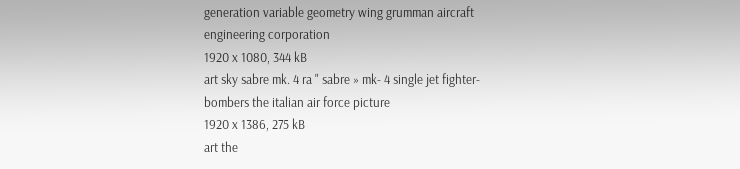generation variable geometry wing grumman aircraft engineering corporation
1920 x 1080, 344 kB
art sky sabre mk. 4 ra " sabre » mk- 4 single jet fighter-bombers the italian air force picture
1920 x 1386, 275 kB
art the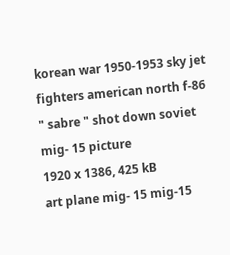korean war 1950-1953 sky jet fighters american north f-86 " sabre " shot down soviet mig- 15 picture
1920 x 1386, 425 kB
art plane mig- 15 mig-15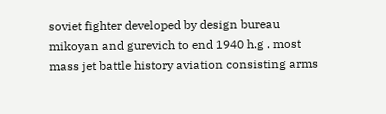soviet fighter developed by design bureau mikoyan and gurevich to end 1940 h.g . most mass jet battle history aviation consisting arms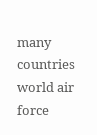many countries world air force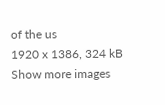of the us
1920 x 1386, 324 kB
Show more images